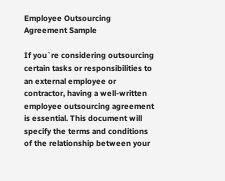Employee Outsourcing Agreement Sample

If you`re considering outsourcing certain tasks or responsibilities to an external employee or contractor, having a well-written employee outsourcing agreement is essential. This document will specify the terms and conditions of the relationship between your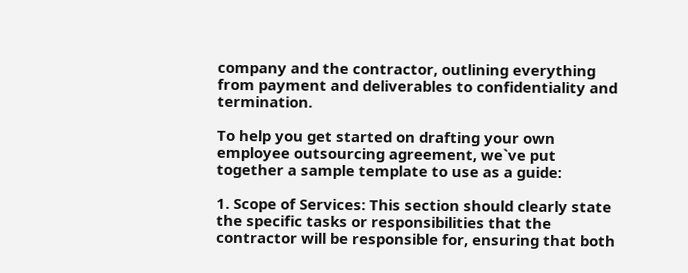company and the contractor, outlining everything from payment and deliverables to confidentiality and termination.

To help you get started on drafting your own employee outsourcing agreement, we`ve put together a sample template to use as a guide:

1. Scope of Services: This section should clearly state the specific tasks or responsibilities that the contractor will be responsible for, ensuring that both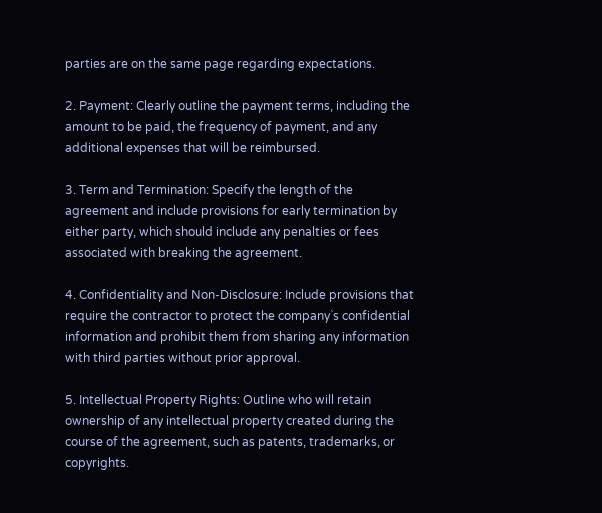parties are on the same page regarding expectations.

2. Payment: Clearly outline the payment terms, including the amount to be paid, the frequency of payment, and any additional expenses that will be reimbursed.

3. Term and Termination: Specify the length of the agreement and include provisions for early termination by either party, which should include any penalties or fees associated with breaking the agreement.

4. Confidentiality and Non-Disclosure: Include provisions that require the contractor to protect the company`s confidential information and prohibit them from sharing any information with third parties without prior approval.

5. Intellectual Property Rights: Outline who will retain ownership of any intellectual property created during the course of the agreement, such as patents, trademarks, or copyrights.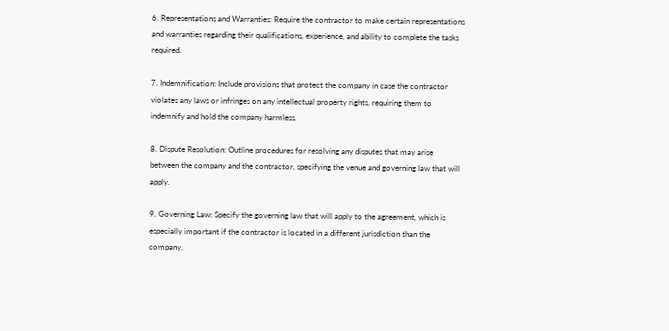6. Representations and Warranties: Require the contractor to make certain representations and warranties regarding their qualifications, experience, and ability to complete the tasks required.

7. Indemnification: Include provisions that protect the company in case the contractor violates any laws or infringes on any intellectual property rights, requiring them to indemnify and hold the company harmless.

8. Dispute Resolution: Outline procedures for resolving any disputes that may arise between the company and the contractor, specifying the venue and governing law that will apply.

9. Governing Law: Specify the governing law that will apply to the agreement, which is especially important if the contractor is located in a different jurisdiction than the company.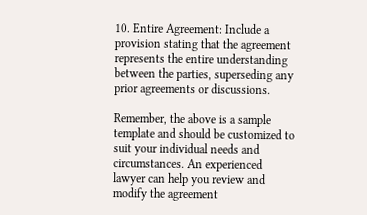10. Entire Agreement: Include a provision stating that the agreement represents the entire understanding between the parties, superseding any prior agreements or discussions.

Remember, the above is a sample template and should be customized to suit your individual needs and circumstances. An experienced lawyer can help you review and modify the agreement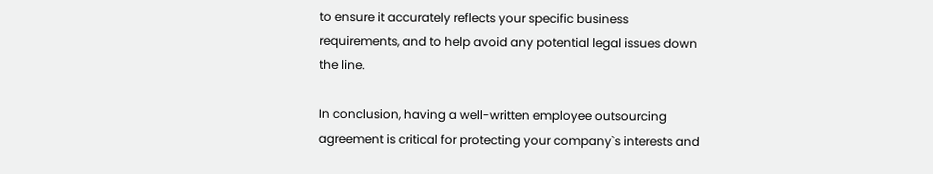to ensure it accurately reflects your specific business requirements, and to help avoid any potential legal issues down the line.

In conclusion, having a well-written employee outsourcing agreement is critical for protecting your company`s interests and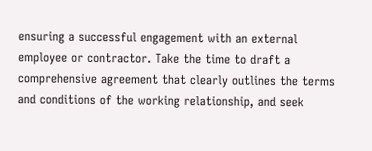ensuring a successful engagement with an external employee or contractor. Take the time to draft a comprehensive agreement that clearly outlines the terms and conditions of the working relationship, and seek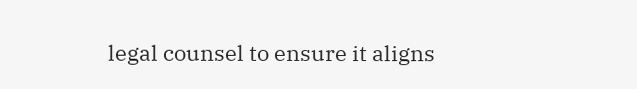legal counsel to ensure it aligns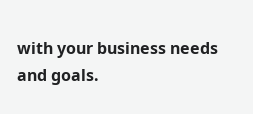with your business needs and goals.